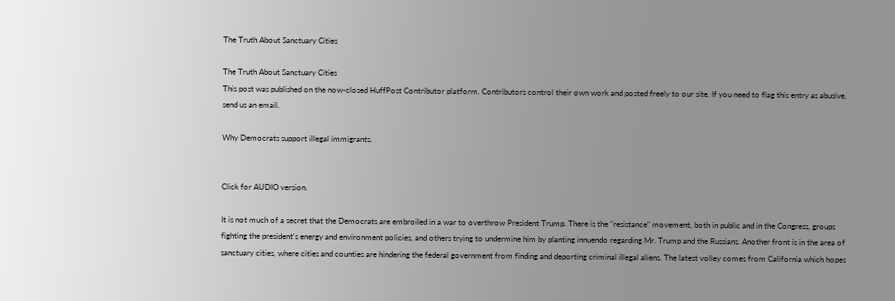The Truth About Sanctuary Cities

The Truth About Sanctuary Cities
This post was published on the now-closed HuffPost Contributor platform. Contributors control their own work and posted freely to our site. If you need to flag this entry as abusive, send us an email.

Why Democrats support illegal immigrants.


Click for AUDIO version.

It is not much of a secret that the Democrats are embroiled in a war to overthrow President Trump. There is the "resistance" movement, both in public and in the Congress, groups fighting the president's energy and environment policies, and others trying to undermine him by planting innuendo regarding Mr. Trump and the Russians. Another front is in the area of sanctuary cities, where cities and counties are hindering the federal government from finding and deporting criminal illegal aliens. The latest volley comes from California which hopes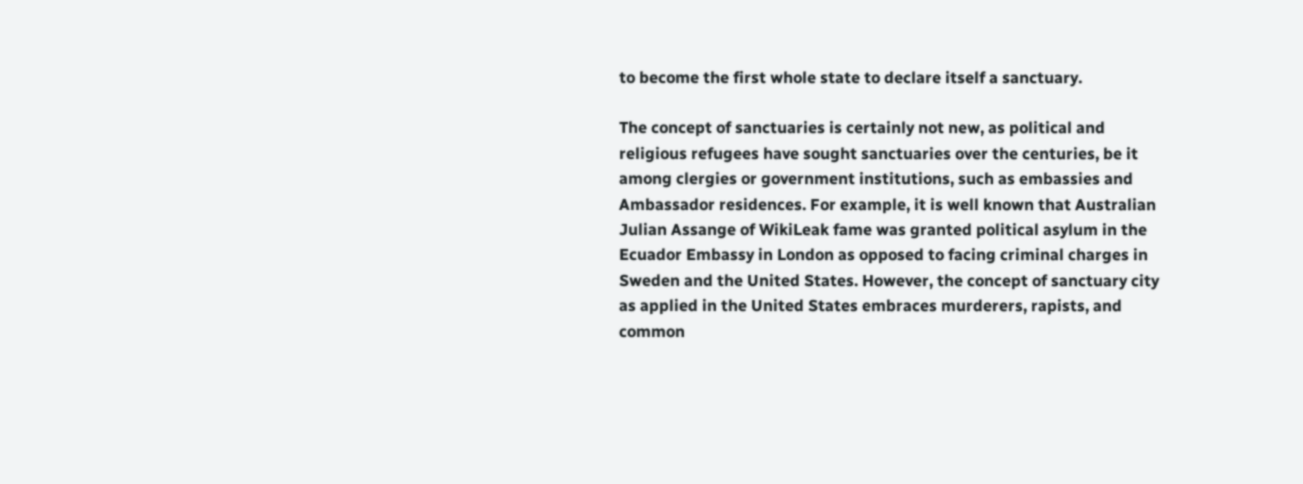to become the first whole state to declare itself a sanctuary.

The concept of sanctuaries is certainly not new, as political and religious refugees have sought sanctuaries over the centuries, be it among clergies or government institutions, such as embassies and Ambassador residences. For example, it is well known that Australian Julian Assange of WikiLeak fame was granted political asylum in the Ecuador Embassy in London as opposed to facing criminal charges in Sweden and the United States. However, the concept of sanctuary city as applied in the United States embraces murderers, rapists, and common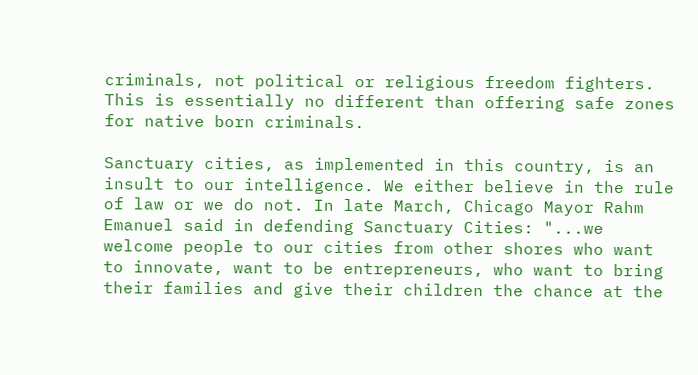criminals, not political or religious freedom fighters. This is essentially no different than offering safe zones for native born criminals.

Sanctuary cities, as implemented in this country, is an insult to our intelligence. We either believe in the rule of law or we do not. In late March, Chicago Mayor Rahm Emanuel said in defending Sanctuary Cities: "...we welcome people to our cities from other shores who want to innovate, want to be entrepreneurs, who want to bring their families and give their children the chance at the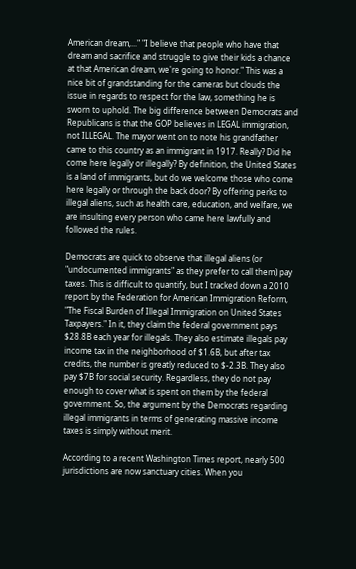American dream,..." "I believe that people who have that dream and sacrifice and struggle to give their kids a chance at that American dream, we're going to honor." This was a nice bit of grandstanding for the cameras but clouds the issue in regards to respect for the law, something he is sworn to uphold. The big difference between Democrats and Republicans is that the GOP believes in LEGAL immigration, not ILLEGAL. The mayor went on to note his grandfather came to this country as an immigrant in 1917. Really? Did he come here legally or illegally? By definition, the United States is a land of immigrants, but do we welcome those who come here legally or through the back door? By offering perks to illegal aliens, such as health care, education, and welfare, we are insulting every person who came here lawfully and followed the rules.

Democrats are quick to observe that illegal aliens (or "undocumented immigrants" as they prefer to call them) pay taxes. This is difficult to quantify, but I tracked down a 2010 report by the Federation for American Immigration Reform, "The Fiscal Burden of Illegal Immigration on United States Taxpayers." In it, they claim the federal government pays $28.8B each year for illegals. They also estimate illegals pay income tax in the neighborhood of $1.6B, but after tax credits, the number is greatly reduced to $-2.3B. They also pay $7B for social security. Regardless, they do not pay enough to cover what is spent on them by the federal government. So, the argument by the Democrats regarding illegal immigrants in terms of generating massive income taxes is simply without merit.

According to a recent Washington Times report, nearly 500 jurisdictions are now sanctuary cities. When you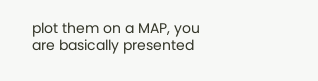plot them on a MAP, you are basically presented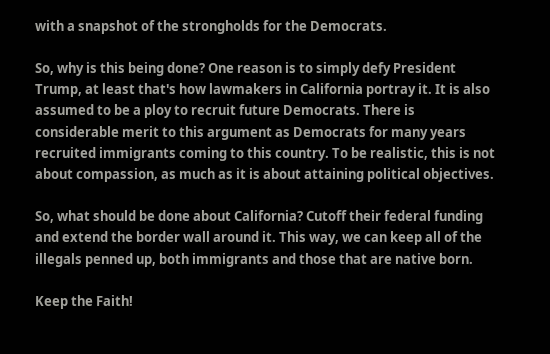with a snapshot of the strongholds for the Democrats.

So, why is this being done? One reason is to simply defy President Trump, at least that's how lawmakers in California portray it. It is also assumed to be a ploy to recruit future Democrats. There is considerable merit to this argument as Democrats for many years recruited immigrants coming to this country. To be realistic, this is not about compassion, as much as it is about attaining political objectives.

So, what should be done about California? Cutoff their federal funding and extend the border wall around it. This way, we can keep all of the illegals penned up, both immigrants and those that are native born.

Keep the Faith!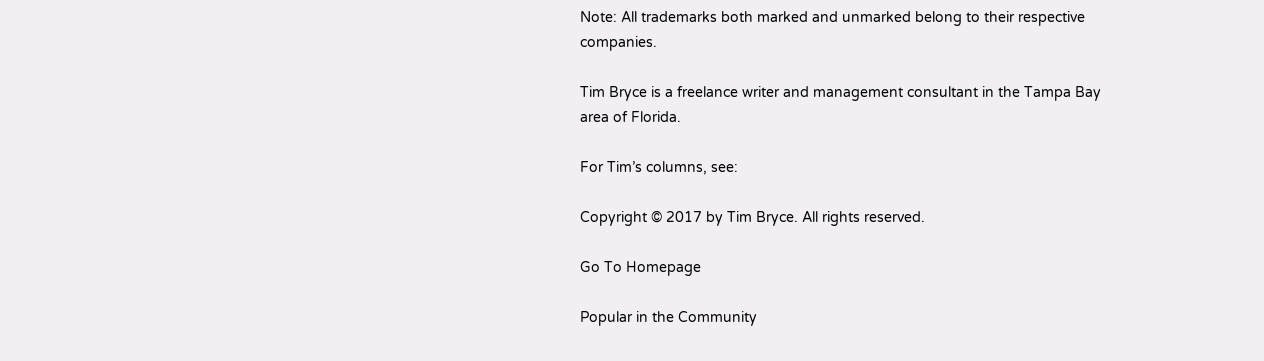Note: All trademarks both marked and unmarked belong to their respective companies.

Tim Bryce is a freelance writer and management consultant in the Tampa Bay area of Florida.

For Tim’s columns, see:

Copyright © 2017 by Tim Bryce. All rights reserved.

Go To Homepage

Popular in the Community